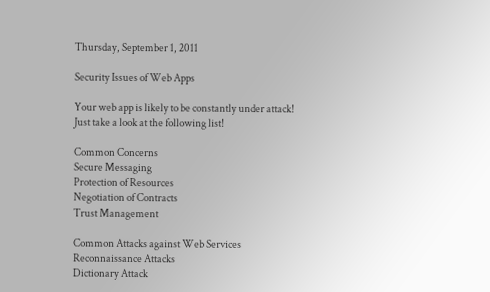Thursday, September 1, 2011

Security Issues of Web Apps

Your web app is likely to be constantly under attack!
Just take a look at the following list!

Common Concerns
Secure Messaging
Protection of Resources
Negotiation of Contracts
Trust Management

Common Attacks against Web Services
Reconnaissance Attacks
Dictionary Attack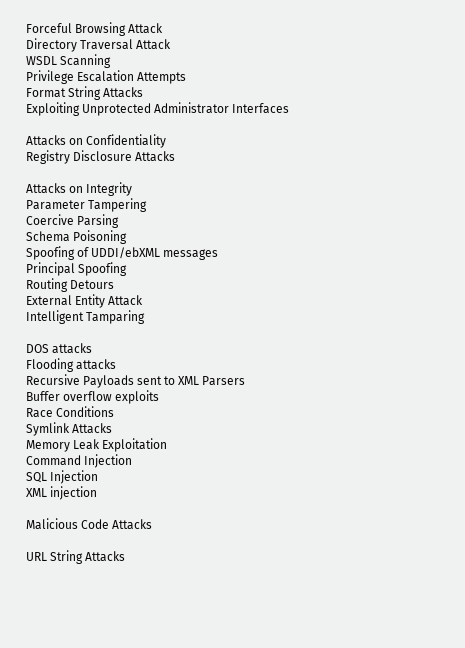Forceful Browsing Attack
Directory Traversal Attack
WSDL Scanning
Privilege Escalation Attempts
Format String Attacks
Exploiting Unprotected Administrator Interfaces

Attacks on Confidentiality
Registry Disclosure Attacks

Attacks on Integrity
Parameter Tampering
Coercive Parsing
Schema Poisoning
Spoofing of UDDI/ebXML messages
Principal Spoofing
Routing Detours
External Entity Attack
Intelligent Tamparing

DOS attacks
Flooding attacks
Recursive Payloads sent to XML Parsers
Buffer overflow exploits
Race Conditions
Symlink Attacks
Memory Leak Exploitation
Command Injection
SQL Injection
XML injection

Malicious Code Attacks

URL String Attacks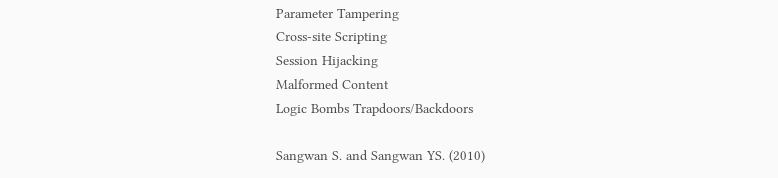Parameter Tampering
Cross-site Scripting
Session Hijacking
Malformed Content
Logic Bombs Trapdoors/Backdoors

Sangwan S. and Sangwan YS. (2010)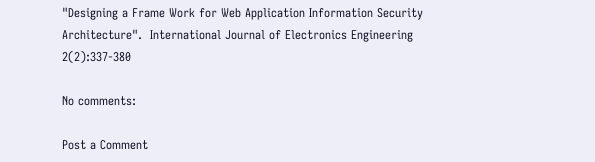"Designing a Frame Work for Web Application Information Security Architecture".  International Journal of Electronics Engineering 2(2):337-380

No comments:

Post a Comment